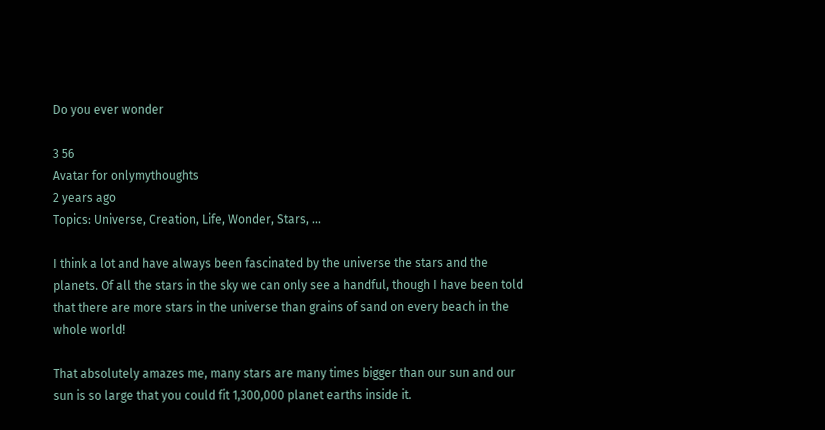Do you ever wonder

3 56
Avatar for onlymythoughts
2 years ago
Topics: Universe, Creation, Life, Wonder, Stars, ...

I think a lot and have always been fascinated by the universe the stars and the planets. Of all the stars in the sky we can only see a handful, though I have been told that there are more stars in the universe than grains of sand on every beach in the whole world!

That absolutely amazes me, many stars are many times bigger than our sun and our sun is so large that you could fit 1,300,000 planet earths inside it.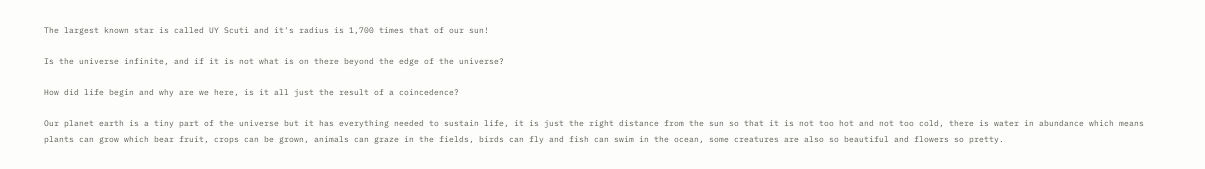The largest known star is called UY Scuti and it's radius is 1,700 times that of our sun!

Is the universe infinite, and if it is not what is on there beyond the edge of the universe?

How did life begin and why are we here, is it all just the result of a coincedence?

Our planet earth is a tiny part of the universe but it has everything needed to sustain life, it is just the right distance from the sun so that it is not too hot and not too cold, there is water in abundance which means plants can grow which bear fruit, crops can be grown, animals can graze in the fields, birds can fly and fish can swim in the ocean, some creatures are also so beautiful and flowers so pretty.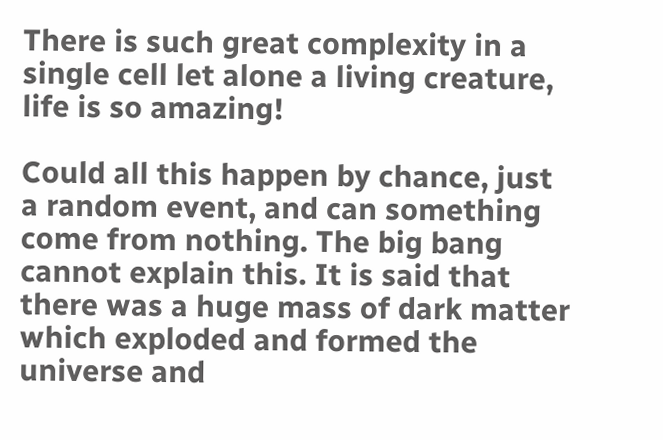There is such great complexity in a single cell let alone a living creature, life is so amazing!

Could all this happen by chance, just a random event, and can something come from nothing. The big bang cannot explain this. It is said that there was a huge mass of dark matter which exploded and formed the universe and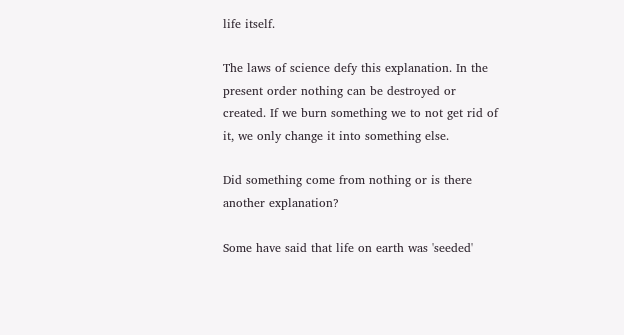life itself.

The laws of science defy this explanation. In the present order nothing can be destroyed or created. If we burn something we to not get rid of it, we only change it into something else.

Did something come from nothing or is there another explanation?

Some have said that life on earth was 'seeded'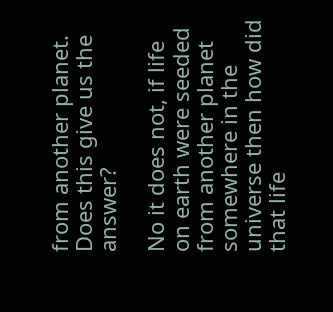from another planet. Does this give us the answer?

No it does not, if life on earth were seeded from another planet somewhere in the universe then how did that life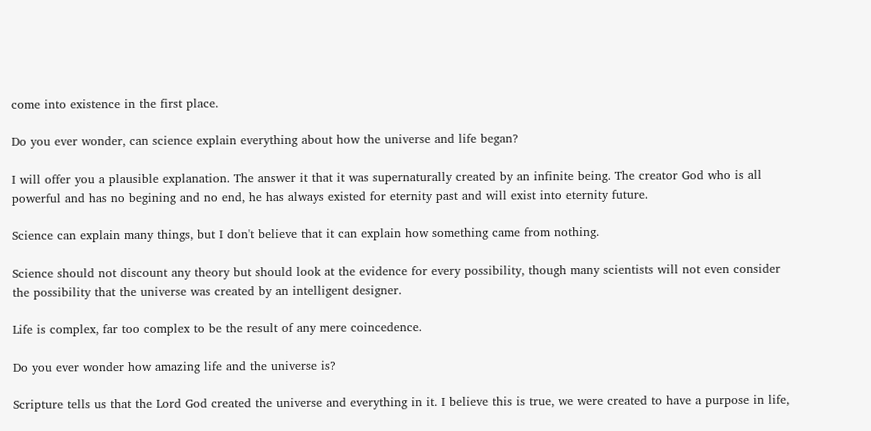come into existence in the first place.

Do you ever wonder, can science explain everything about how the universe and life began?

I will offer you a plausible explanation. The answer it that it was supernaturally created by an infinite being. The creator God who is all powerful and has no begining and no end, he has always existed for eternity past and will exist into eternity future.

Science can explain many things, but I don't believe that it can explain how something came from nothing.

Science should not discount any theory but should look at the evidence for every possibility, though many scientists will not even consider the possibility that the universe was created by an intelligent designer.

Life is complex, far too complex to be the result of any mere coincedence.

Do you ever wonder how amazing life and the universe is?

Scripture tells us that the Lord God created the universe and everything in it. I believe this is true, we were created to have a purpose in life,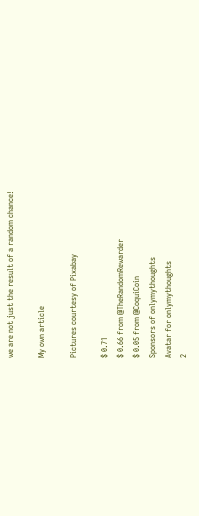we are not just the result of a random chance!

My own article

Pictures courtesy of Pixabay

$ 0.71
$ 0.66 from @TheRandomRewarder
$ 0.05 from @CoquiCoin
Sponsors of onlymythoughts
Avatar for onlymythoughts
2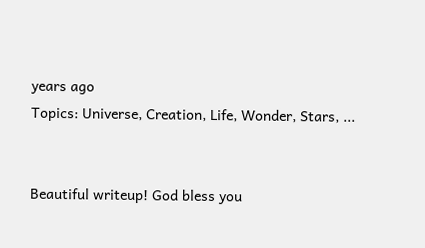years ago
Topics: Universe, Creation, Life, Wonder, Stars, ...


Beautiful writeup! God bless you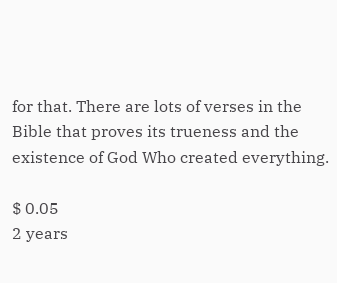for that. There are lots of verses in the Bible that proves its trueness and the existence of God Who created everything.

$ 0.05
2 years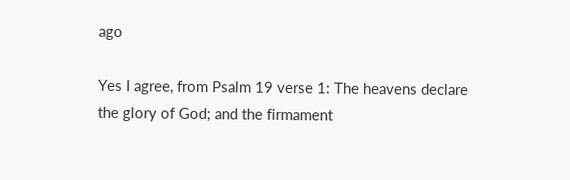ago

Yes I agree, from Psalm 19 verse 1: The heavens declare the glory of God; and the firmament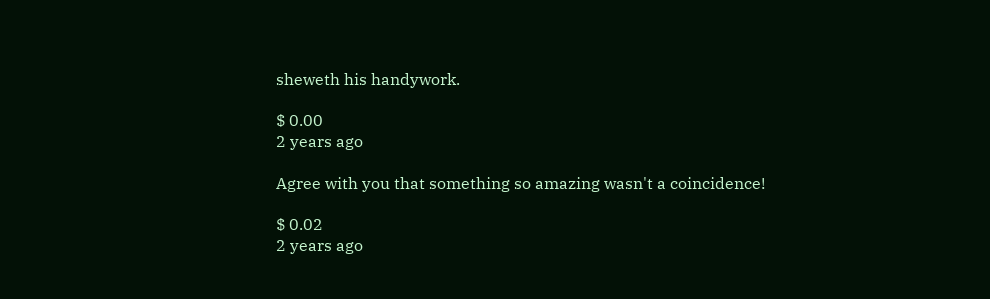sheweth his handywork.

$ 0.00
2 years ago

Agree with you that something so amazing wasn't a coincidence!

$ 0.02
2 years ago